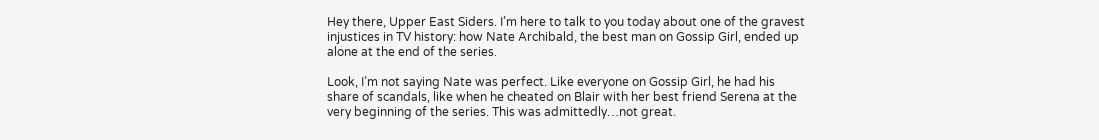Hey there, Upper East Siders. I’m here to talk to you today about one of the gravest injustices in TV history: how Nate Archibald, the best man on Gossip Girl, ended up alone at the end of the series.

Look, I’m not saying Nate was perfect. Like everyone on Gossip Girl, he had his share of scandals, like when he cheated on Blair with her best friend Serena at the very beginning of the series. This was admittedly…not great.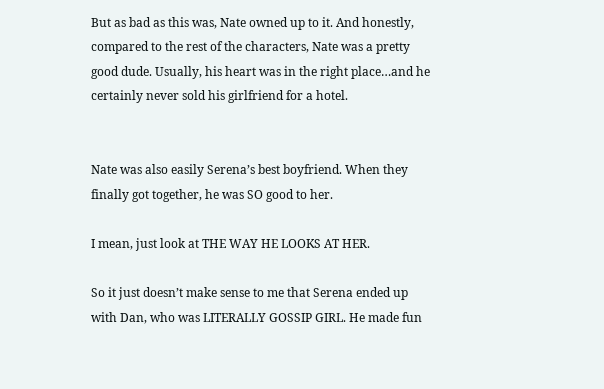But as bad as this was, Nate owned up to it. And honestly, compared to the rest of the characters, Nate was a pretty good dude. Usually, his heart was in the right place…and he certainly never sold his girlfriend for a hotel.


Nate was also easily Serena’s best boyfriend. When they finally got together, he was SO good to her.

I mean, just look at THE WAY HE LOOKS AT HER.

So it just doesn’t make sense to me that Serena ended up with Dan, who was LITERALLY GOSSIP GIRL. He made fun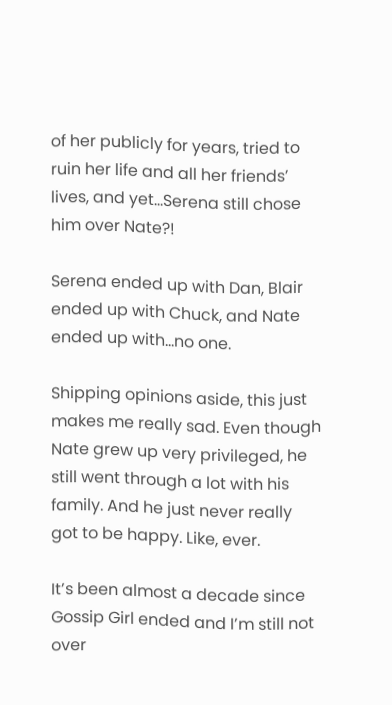of her publicly for years, tried to ruin her life and all her friends’ lives, and yet…Serena still chose him over Nate?!

Serena ended up with Dan, Blair ended up with Chuck, and Nate ended up with…no one.

Shipping opinions aside, this just makes me really sad. Even though Nate grew up very privileged, he still went through a lot with his family. And he just never really got to be happy. Like, ever.

It’s been almost a decade since Gossip Girl ended and I’m still not over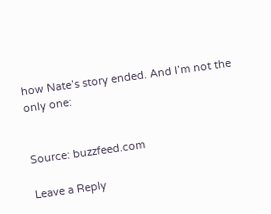how Nate’s story ended. And I’m not the only one:


Source: buzzfeed.com

Leave a Reply